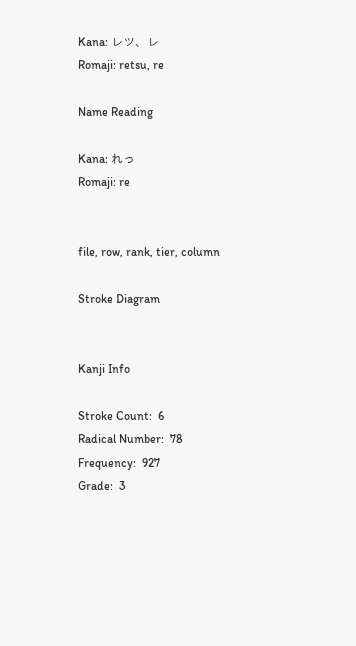Kana: レツ、レ
Romaji: retsu, re

Name Reading

Kana: れっ
Romaji: re


file, row, rank, tier, column

Stroke Diagram


Kanji Info

Stroke Count:  6
Radical Number:  78
Frequency:  927
Grade:  3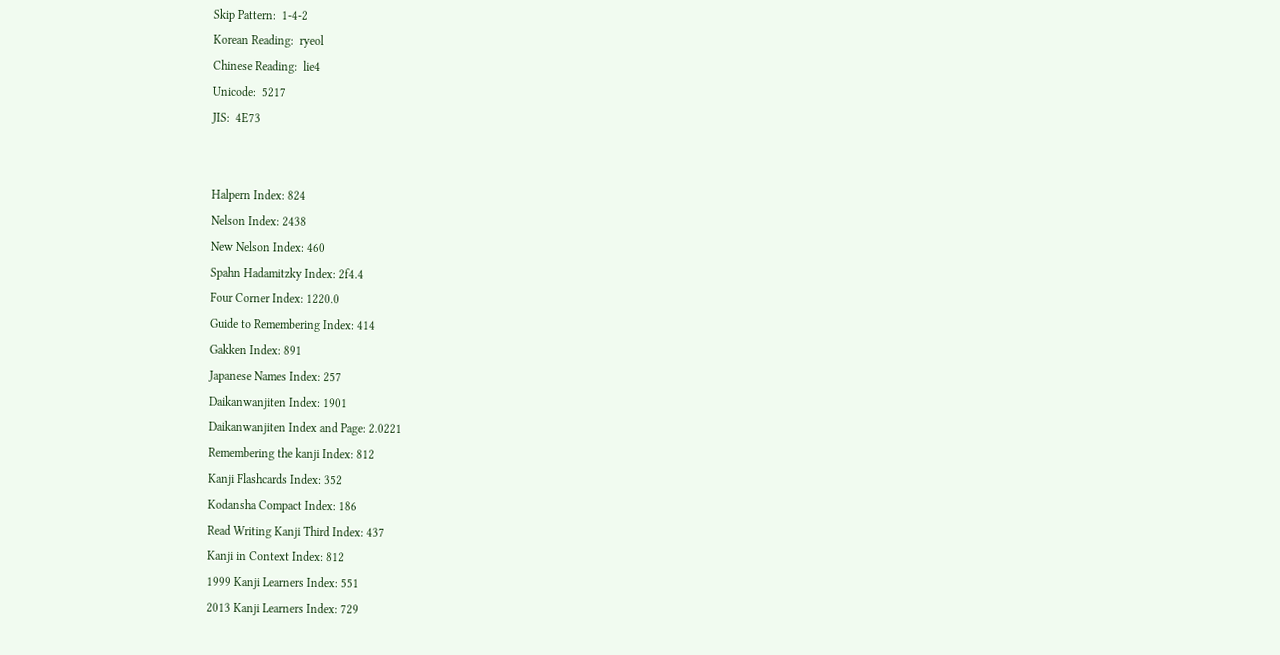Skip Pattern:  1-4-2
Korean Reading:  ryeol
Chinese Reading:  lie4
Unicode:  5217
JIS:  4E73


Halpern Index: 824
Nelson Index: 2438
New Nelson Index: 460
Spahn Hadamitzky Index: 2f4.4
Four Corner Index: 1220.0
Guide to Remembering Index: 414
Gakken Index: 891
Japanese Names Index: 257
Daikanwanjiten Index: 1901
Daikanwanjiten Index and Page: 2.0221
Remembering the kanji Index: 812
Kanji Flashcards Index: 352
Kodansha Compact Index: 186
Read Writing Kanji Third Index: 437
Kanji in Context Index: 812
1999 Kanji Learners Index: 551
2013 Kanji Learners Index: 729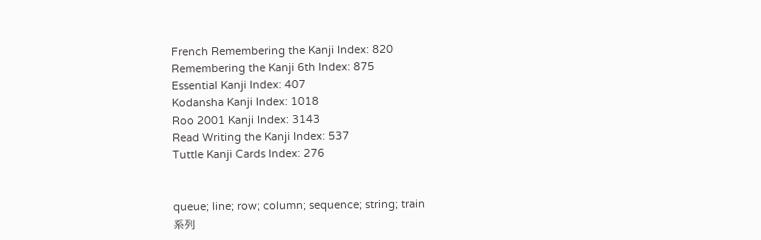French Remembering the Kanji Index: 820
Remembering the Kanji 6th Index: 875
Essential Kanji Index: 407
Kodansha Kanji Index: 1018
Roo 2001 Kanji Index: 3143
Read Writing the Kanji Index: 537
Tuttle Kanji Cards Index: 276


queue; line; row; column; sequence; string; train
系列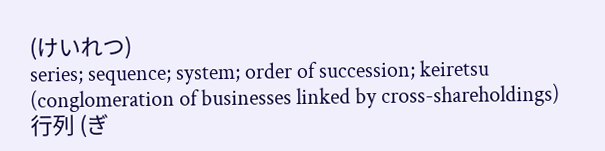(けいれつ)
series; sequence; system; order of succession; keiretsu (conglomeration of businesses linked by cross-shareholdings)
行列 (ぎ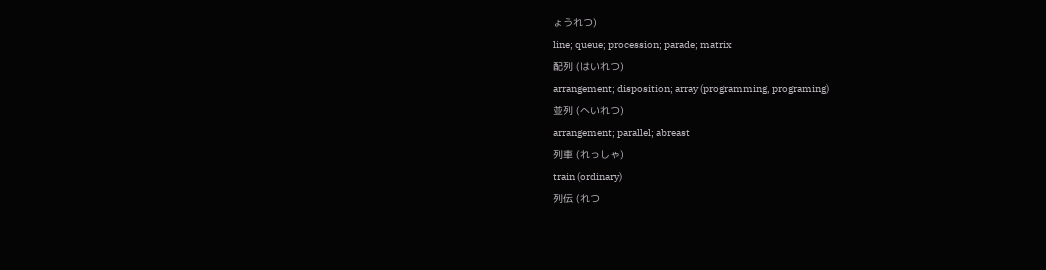ょうれつ)
line; queue; procession; parade; matrix
配列 (はいれつ)
arrangement; disposition; array (programming, programing)
並列 (へいれつ)
arrangement; parallel; abreast
列車 (れっしゃ)
train (ordinary)
列伝 (れつ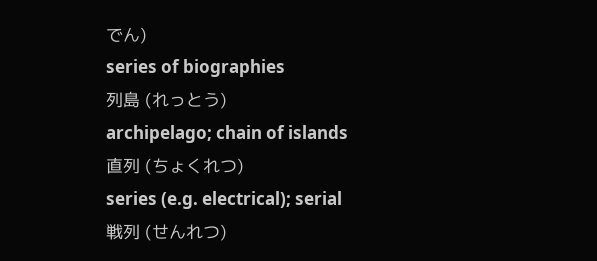でん)
series of biographies
列島 (れっとう)
archipelago; chain of islands
直列 (ちょくれつ)
series (e.g. electrical); serial
戦列 (せんれつ)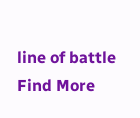line of battle
Find More